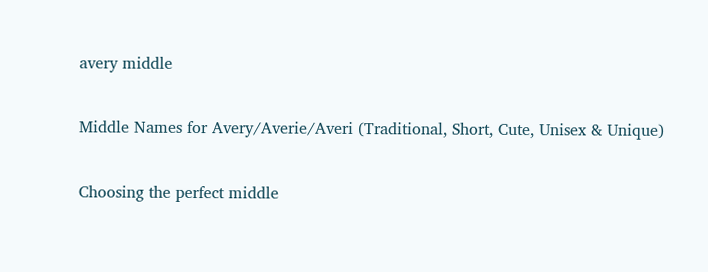avery middle

Middle Names for Avery/Averie/Averi (Traditional, Short, Cute, Unisex & Unique)

Choosing the perfect middle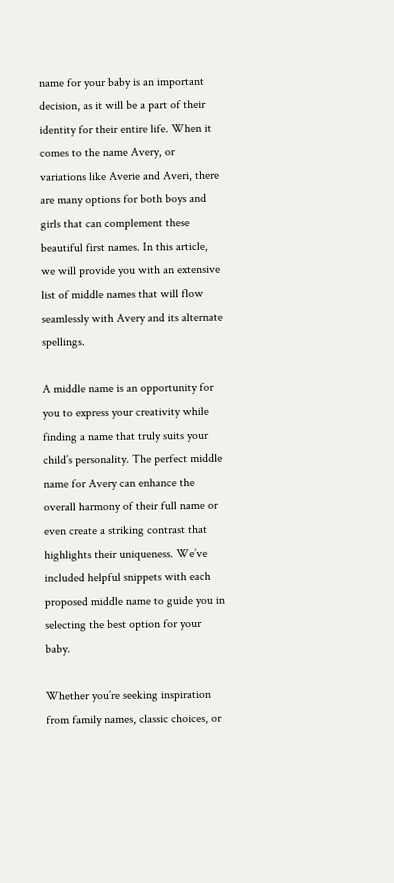name for your baby is an important decision, as it will be a part of their identity for their entire life. When it comes to the name Avery, or variations like Averie and Averi, there are many options for both boys and girls that can complement these beautiful first names. In this article, we will provide you with an extensive list of middle names that will flow seamlessly with Avery and its alternate spellings.

A middle name is an opportunity for you to express your creativity while finding a name that truly suits your child’s personality. The perfect middle name for Avery can enhance the overall harmony of their full name or even create a striking contrast that highlights their uniqueness. We’ve included helpful snippets with each proposed middle name to guide you in selecting the best option for your baby.

Whether you’re seeking inspiration from family names, classic choices, or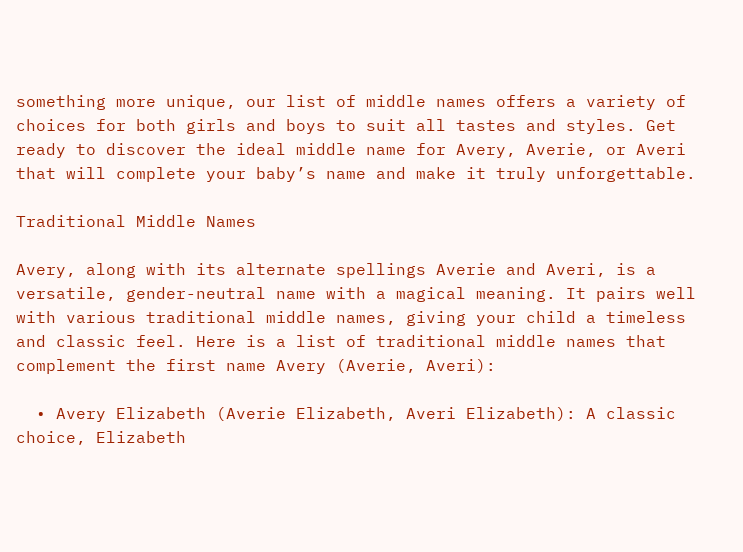something more unique, our list of middle names offers a variety of choices for both girls and boys to suit all tastes and styles. Get ready to discover the ideal middle name for Avery, Averie, or Averi that will complete your baby’s name and make it truly unforgettable.

Traditional Middle Names

Avery, along with its alternate spellings Averie and Averi, is a versatile, gender-neutral name with a magical meaning. It pairs well with various traditional middle names, giving your child a timeless and classic feel. Here is a list of traditional middle names that complement the first name Avery (Averie, Averi):

  • Avery Elizabeth (Averie Elizabeth, Averi Elizabeth): A classic choice, Elizabeth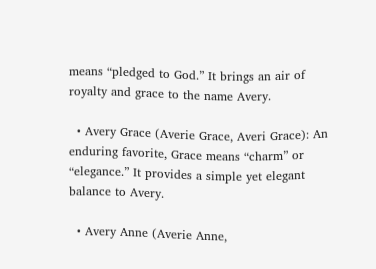means “pledged to God.” It brings an air of royalty and grace to the name Avery.

  • Avery Grace (Averie Grace, Averi Grace): An enduring favorite, Grace means “charm” or “elegance.” It provides a simple yet elegant balance to Avery.

  • Avery Anne (Averie Anne,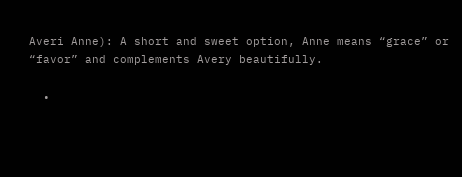Averi Anne): A short and sweet option, Anne means “grace” or “favor” and complements Avery beautifully.

  •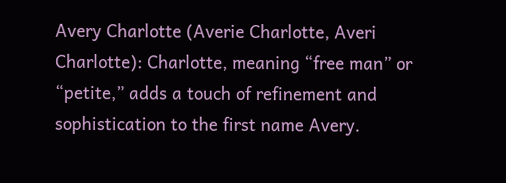Avery Charlotte (Averie Charlotte, Averi Charlotte): Charlotte, meaning “free man” or “petite,” adds a touch of refinement and sophistication to the first name Avery.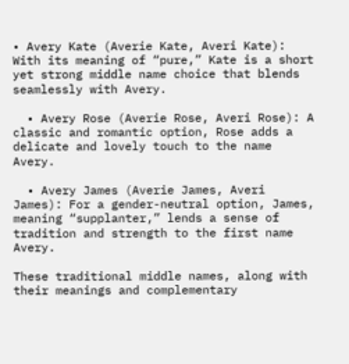• Avery Kate (Averie Kate, Averi Kate): With its meaning of “pure,” Kate is a short yet strong middle name choice that blends seamlessly with Avery.

  • Avery Rose (Averie Rose, Averi Rose): A classic and romantic option, Rose adds a delicate and lovely touch to the name Avery.

  • Avery James (Averie James, Averi James): For a gender-neutral option, James, meaning “supplanter,” lends a sense of tradition and strength to the first name Avery.

These traditional middle names, along with their meanings and complementary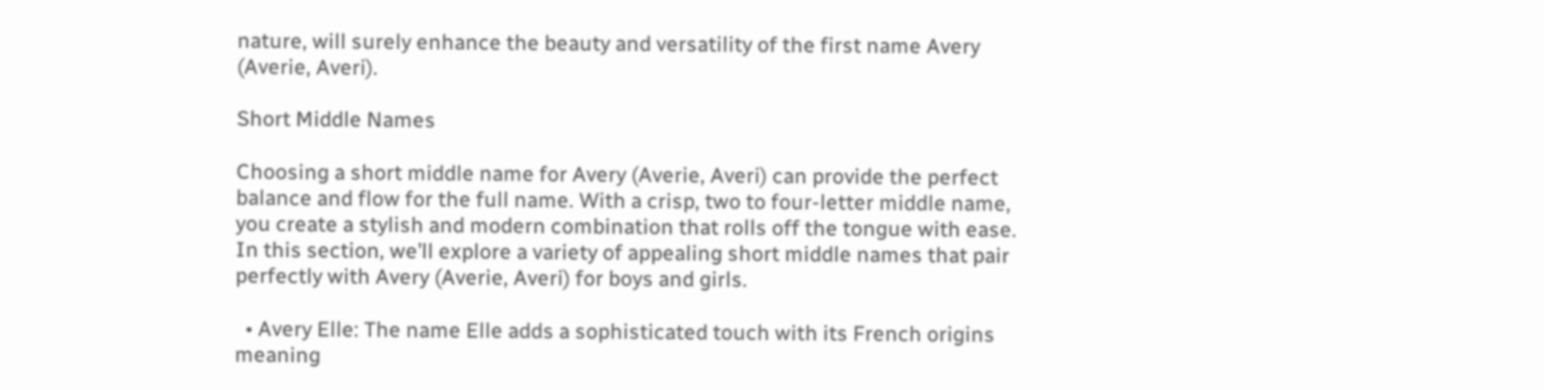nature, will surely enhance the beauty and versatility of the first name Avery (Averie, Averi).

Short Middle Names

Choosing a short middle name for Avery (Averie, Averi) can provide the perfect balance and flow for the full name. With a crisp, two to four-letter middle name, you create a stylish and modern combination that rolls off the tongue with ease. In this section, we’ll explore a variety of appealing short middle names that pair perfectly with Avery (Averie, Averi) for boys and girls.

  • Avery Elle: The name Elle adds a sophisticated touch with its French origins meaning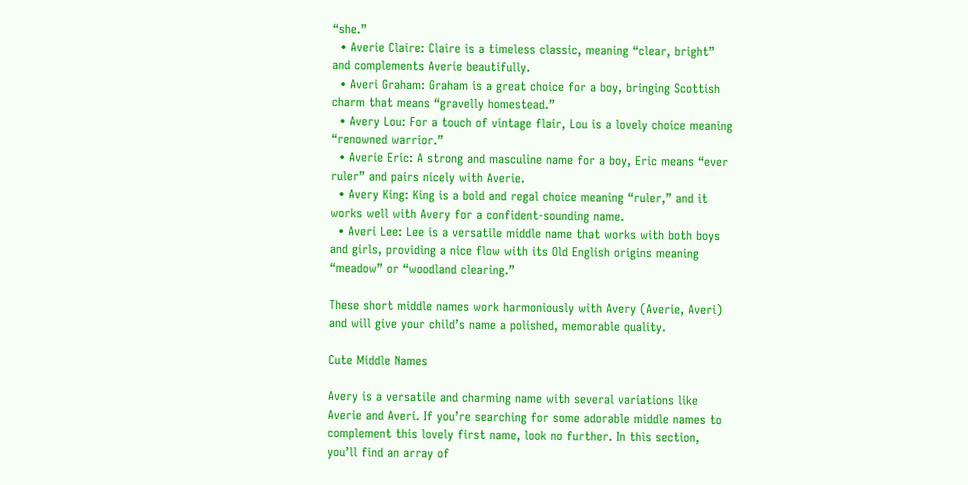“she.”
  • Averie Claire: Claire is a timeless classic, meaning “clear, bright” and complements Averie beautifully.
  • Averi Graham: Graham is a great choice for a boy, bringing Scottish charm that means “gravelly homestead.”
  • Avery Lou: For a touch of vintage flair, Lou is a lovely choice meaning “renowned warrior.”
  • Averie Eric: A strong and masculine name for a boy, Eric means “ever ruler” and pairs nicely with Averie.
  • Avery King: King is a bold and regal choice meaning “ruler,” and it works well with Avery for a confident-sounding name.
  • Averi Lee: Lee is a versatile middle name that works with both boys and girls, providing a nice flow with its Old English origins meaning “meadow” or “woodland clearing.”

These short middle names work harmoniously with Avery (Averie, Averi) and will give your child’s name a polished, memorable quality.

Cute Middle Names

Avery is a versatile and charming name with several variations like Averie and Averi. If you’re searching for some adorable middle names to complement this lovely first name, look no further. In this section, you’ll find an array of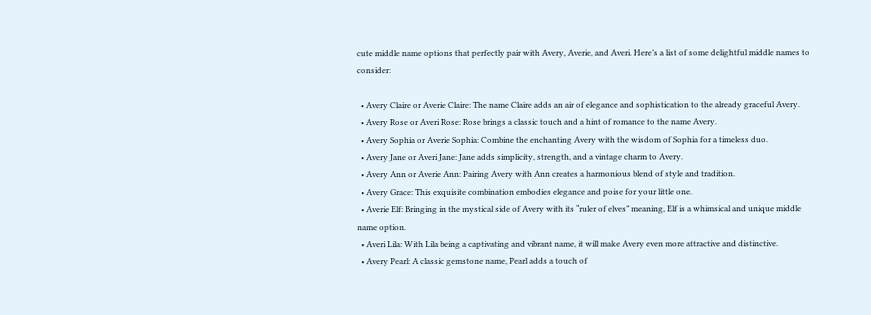cute middle name options that perfectly pair with Avery, Averie, and Averi. Here’s a list of some delightful middle names to consider:

  • Avery Claire or Averie Claire: The name Claire adds an air of elegance and sophistication to the already graceful Avery.
  • Avery Rose or Averi Rose: Rose brings a classic touch and a hint of romance to the name Avery.
  • Avery Sophia or Averie Sophia: Combine the enchanting Avery with the wisdom of Sophia for a timeless duo.
  • Avery Jane or Averi Jane: Jane adds simplicity, strength, and a vintage charm to Avery.
  • Avery Ann or Averie Ann: Pairing Avery with Ann creates a harmonious blend of style and tradition.
  • Avery Grace: This exquisite combination embodies elegance and poise for your little one.
  • Averie Elf: Bringing in the mystical side of Avery with its “ruler of elves” meaning, Elf is a whimsical and unique middle name option.
  • Averi Lila: With Lila being a captivating and vibrant name, it will make Avery even more attractive and distinctive.
  • Avery Pearl: A classic gemstone name, Pearl adds a touch of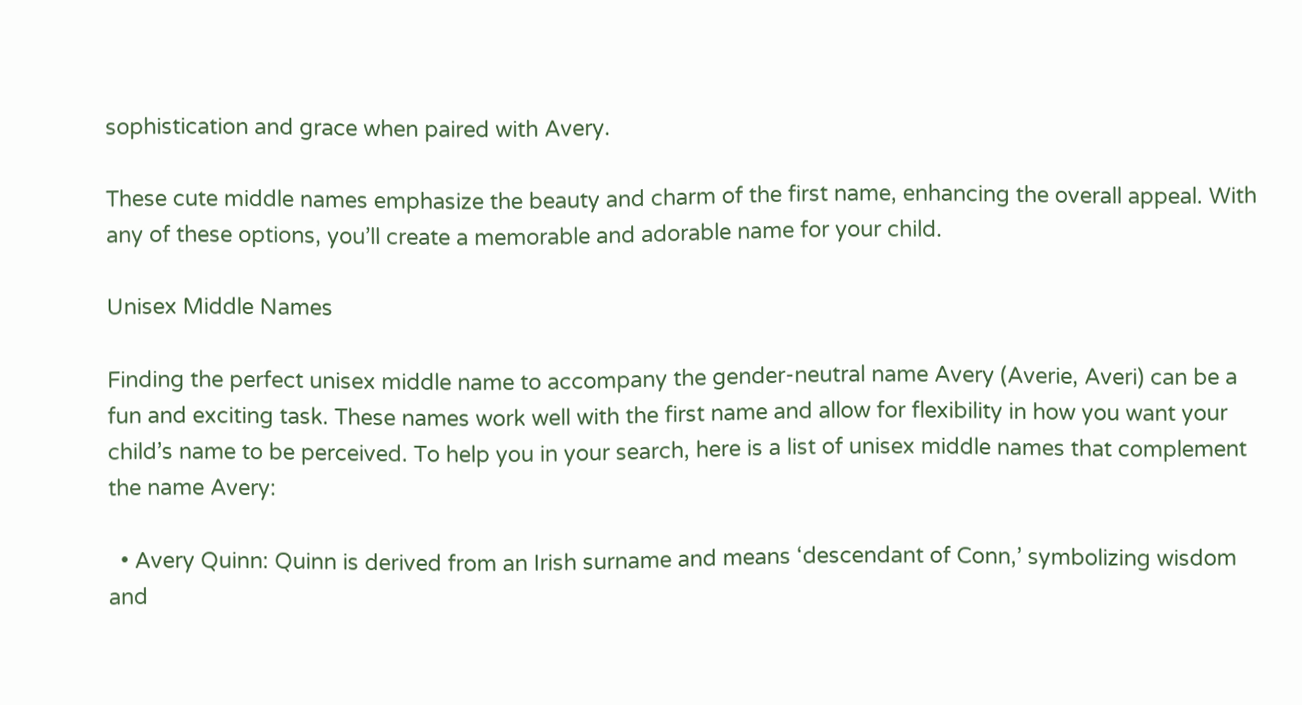sophistication and grace when paired with Avery.

These cute middle names emphasize the beauty and charm of the first name, enhancing the overall appeal. With any of these options, you’ll create a memorable and adorable name for your child.

Unisex Middle Names

Finding the perfect unisex middle name to accompany the gender-neutral name Avery (Averie, Averi) can be a fun and exciting task. These names work well with the first name and allow for flexibility in how you want your child’s name to be perceived. To help you in your search, here is a list of unisex middle names that complement the name Avery:

  • Avery Quinn: Quinn is derived from an Irish surname and means ‘descendant of Conn,’ symbolizing wisdom and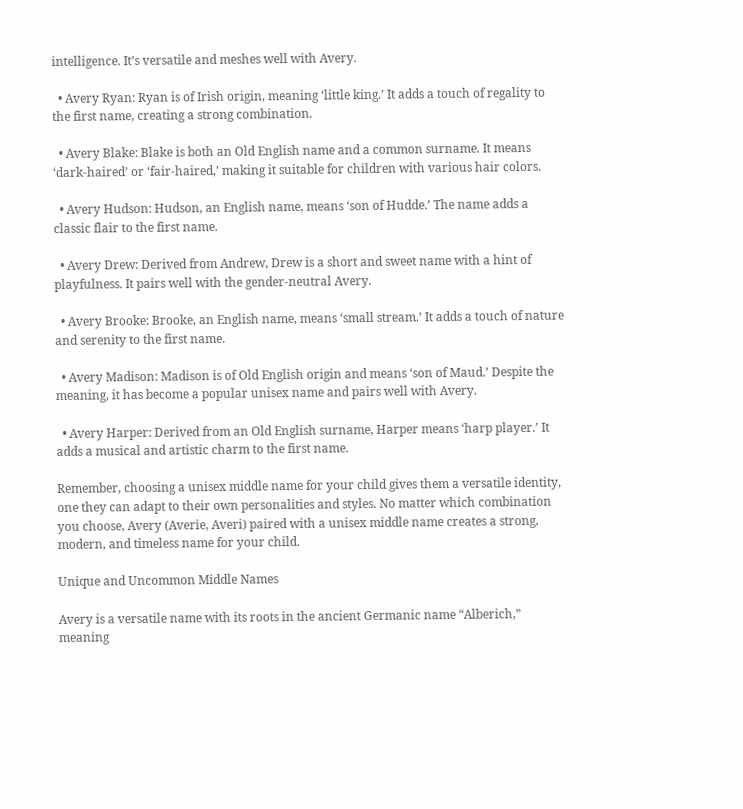intelligence. It’s versatile and meshes well with Avery.

  • Avery Ryan: Ryan is of Irish origin, meaning ‘little king.’ It adds a touch of regality to the first name, creating a strong combination.

  • Avery Blake: Blake is both an Old English name and a common surname. It means ‘dark-haired’ or ‘fair-haired,’ making it suitable for children with various hair colors.

  • Avery Hudson: Hudson, an English name, means ‘son of Hudde.’ The name adds a classic flair to the first name.

  • Avery Drew: Derived from Andrew, Drew is a short and sweet name with a hint of playfulness. It pairs well with the gender-neutral Avery.

  • Avery Brooke: Brooke, an English name, means ‘small stream.’ It adds a touch of nature and serenity to the first name.

  • Avery Madison: Madison is of Old English origin and means ‘son of Maud.’ Despite the meaning, it has become a popular unisex name and pairs well with Avery.

  • Avery Harper: Derived from an Old English surname, Harper means ‘harp player.’ It adds a musical and artistic charm to the first name.

Remember, choosing a unisex middle name for your child gives them a versatile identity, one they can adapt to their own personalities and styles. No matter which combination you choose, Avery (Averie, Averi) paired with a unisex middle name creates a strong, modern, and timeless name for your child.

Unique and Uncommon Middle Names

Avery is a versatile name with its roots in the ancient Germanic name “Alberich,” meaning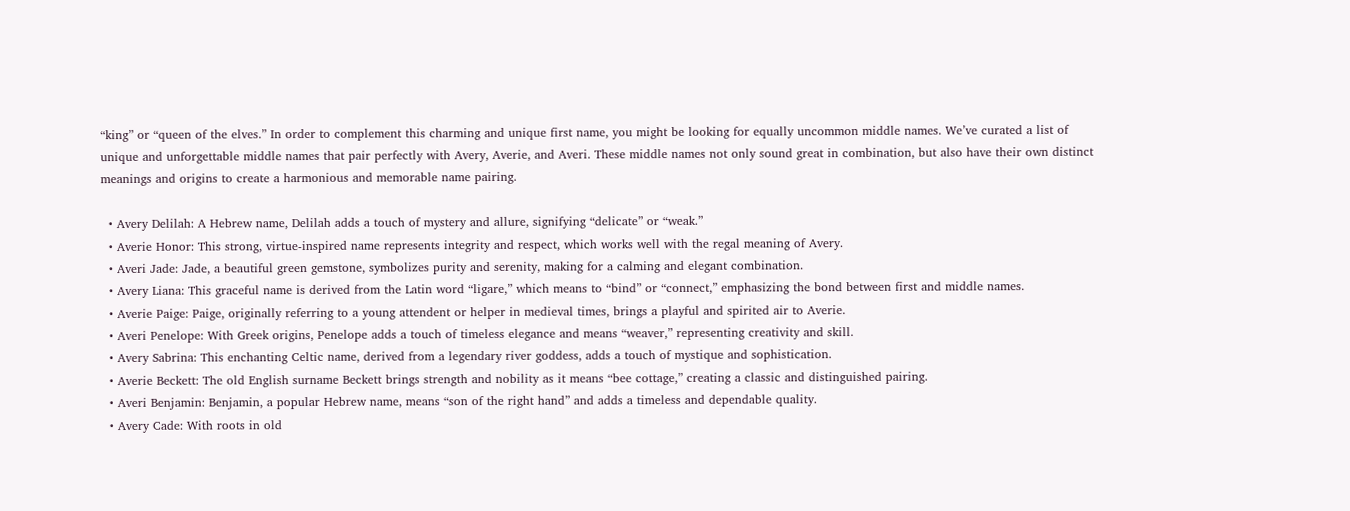“king” or “queen of the elves.” In order to complement this charming and unique first name, you might be looking for equally uncommon middle names. We’ve curated a list of unique and unforgettable middle names that pair perfectly with Avery, Averie, and Averi. These middle names not only sound great in combination, but also have their own distinct meanings and origins to create a harmonious and memorable name pairing.

  • Avery Delilah: A Hebrew name, Delilah adds a touch of mystery and allure, signifying “delicate” or “weak.”
  • Averie Honor: This strong, virtue-inspired name represents integrity and respect, which works well with the regal meaning of Avery.
  • Averi Jade: Jade, a beautiful green gemstone, symbolizes purity and serenity, making for a calming and elegant combination.
  • Avery Liana: This graceful name is derived from the Latin word “ligare,” which means to “bind” or “connect,” emphasizing the bond between first and middle names.
  • Averie Paige: Paige, originally referring to a young attendent or helper in medieval times, brings a playful and spirited air to Averie.
  • Averi Penelope: With Greek origins, Penelope adds a touch of timeless elegance and means “weaver,” representing creativity and skill.
  • Avery Sabrina: This enchanting Celtic name, derived from a legendary river goddess, adds a touch of mystique and sophistication.
  • Averie Beckett: The old English surname Beckett brings strength and nobility as it means “bee cottage,” creating a classic and distinguished pairing.
  • Averi Benjamin: Benjamin, a popular Hebrew name, means “son of the right hand” and adds a timeless and dependable quality.
  • Avery Cade: With roots in old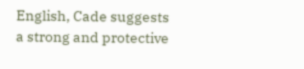English, Cade suggests a strong and protective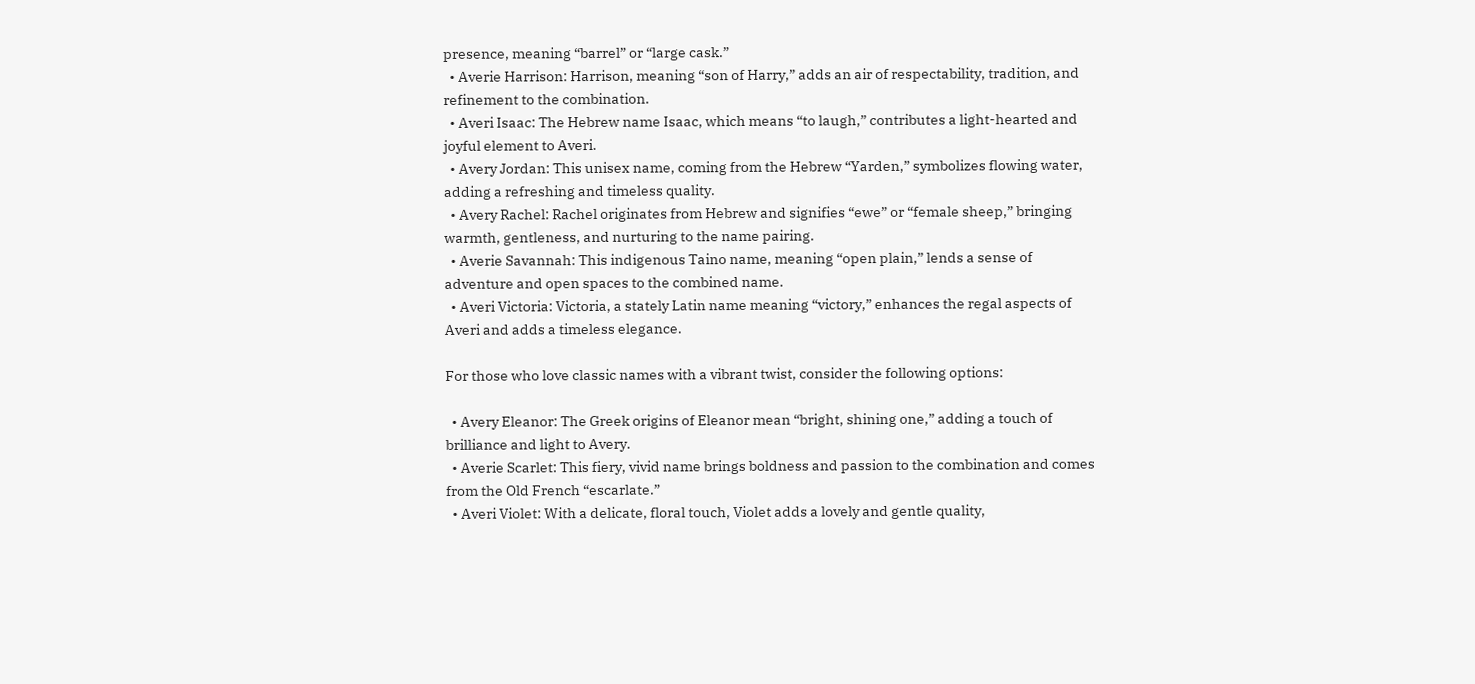presence, meaning “barrel” or “large cask.”
  • Averie Harrison: Harrison, meaning “son of Harry,” adds an air of respectability, tradition, and refinement to the combination.
  • Averi Isaac: The Hebrew name Isaac, which means “to laugh,” contributes a light-hearted and joyful element to Averi.
  • Avery Jordan: This unisex name, coming from the Hebrew “Yarden,” symbolizes flowing water, adding a refreshing and timeless quality.
  • Avery Rachel: Rachel originates from Hebrew and signifies “ewe” or “female sheep,” bringing warmth, gentleness, and nurturing to the name pairing.
  • Averie Savannah: This indigenous Taino name, meaning “open plain,” lends a sense of adventure and open spaces to the combined name.
  • Averi Victoria: Victoria, a stately Latin name meaning “victory,” enhances the regal aspects of Averi and adds a timeless elegance.

For those who love classic names with a vibrant twist, consider the following options:

  • Avery Eleanor: The Greek origins of Eleanor mean “bright, shining one,” adding a touch of brilliance and light to Avery.
  • Averie Scarlet: This fiery, vivid name brings boldness and passion to the combination and comes from the Old French “escarlate.”
  • Averi Violet: With a delicate, floral touch, Violet adds a lovely and gentle quality,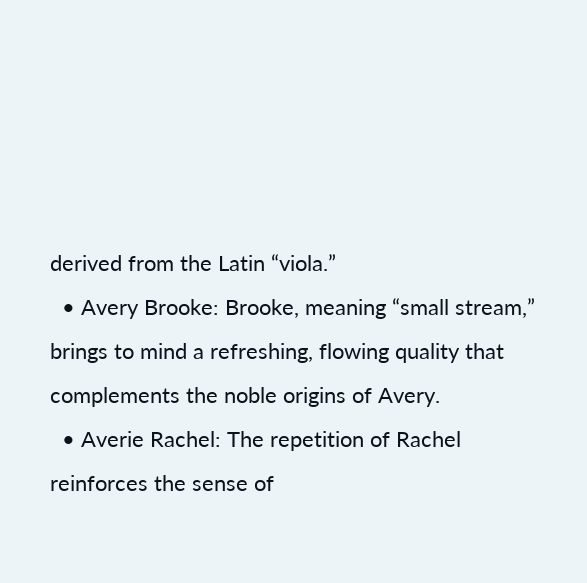derived from the Latin “viola.”
  • Avery Brooke: Brooke, meaning “small stream,” brings to mind a refreshing, flowing quality that complements the noble origins of Avery.
  • Averie Rachel: The repetition of Rachel reinforces the sense of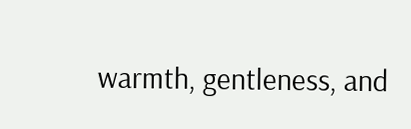warmth, gentleness, and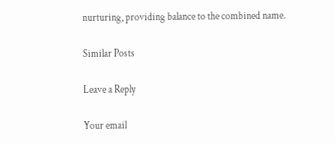nurturing, providing balance to the combined name.

Similar Posts

Leave a Reply

Your email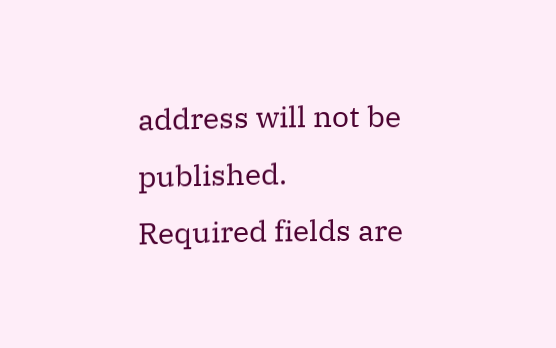address will not be published. Required fields are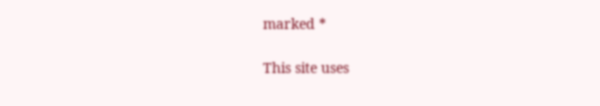marked *

This site uses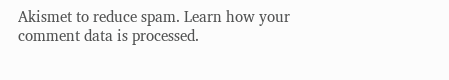Akismet to reduce spam. Learn how your comment data is processed.